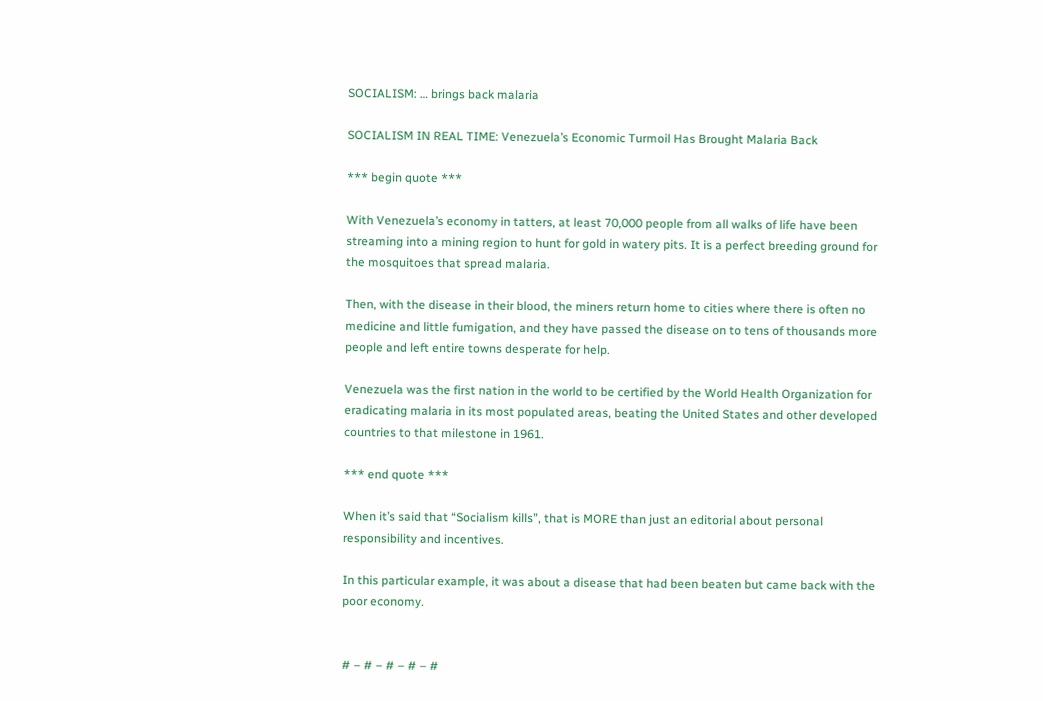SOCIALISM: … brings back malaria

SOCIALISM IN REAL TIME: Venezuela’s Economic Turmoil Has Brought Malaria Back

*** begin quote ***

With Venezuela’s economy in tatters, at least 70,000 people from all walks of life have been streaming into a mining region to hunt for gold in watery pits. It is a perfect breeding ground for the mosquitoes that spread malaria.

Then, with the disease in their blood, the miners return home to cities where there is often no medicine and little fumigation, and they have passed the disease on to tens of thousands more people and left entire towns desperate for help.

Venezuela was the first nation in the world to be certified by the World Health Organization for eradicating malaria in its most populated areas, beating the United States and other developed countries to that milestone in 1961.

*** end quote ***

When it’s said that “Socialism kills”, that is MORE than just an editorial about personal responsibility and incentives.

In this particular example, it was about a disease that had been beaten but came back with the poor economy.


# – # – # – # – #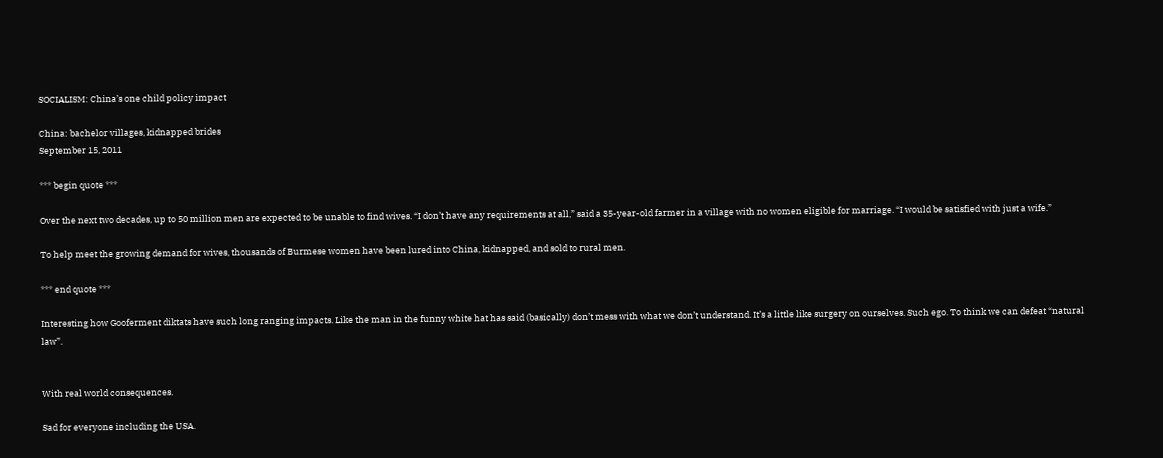SOCIALISM: China’s one child policy impact

China: bachelor villages, kidnapped brides
September 15, 2011

*** begin quote ***

Over the next two decades, up to 50 million men are expected to be unable to find wives. “I don’t have any requirements at all,” said a 35-year-old farmer in a village with no women eligible for marriage. “I would be satisfied with just a wife.”

To help meet the growing demand for wives, thousands of Burmese women have been lured into China, kidnapped, and sold to rural men.

*** end quote ***

Interesting how Gooferment diktats have such long ranging impacts. Like the man in the funny white hat has said (basically) don’t mess with what we don’t understand. It’s a little like surgery on ourselves. Such ego. To think we can defeat “natural law”.


With real world consequences.

Sad for everyone including the USA.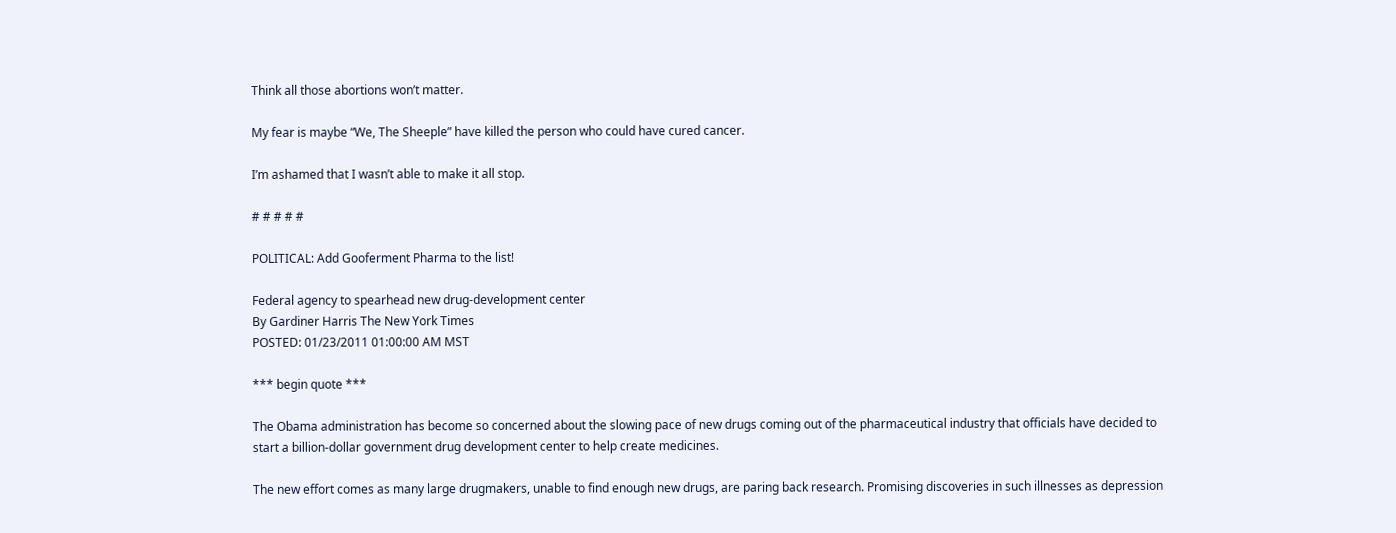Think all those abortions won’t matter.

My fear is maybe “We, The Sheeple” have killed the person who could have cured cancer.

I’m ashamed that I wasn’t able to make it all stop.

# # # # #

POLITICAL: Add Gooferment Pharma to the list!

Federal agency to spearhead new drug-development center
By Gardiner Harris The New York Times
POSTED: 01/23/2011 01:00:00 AM MST

*** begin quote ***

The Obama administration has become so concerned about the slowing pace of new drugs coming out of the pharmaceutical industry that officials have decided to start a billion-dollar government drug development center to help create medicines.

The new effort comes as many large drugmakers, unable to find enough new drugs, are paring back research. Promising discoveries in such illnesses as depression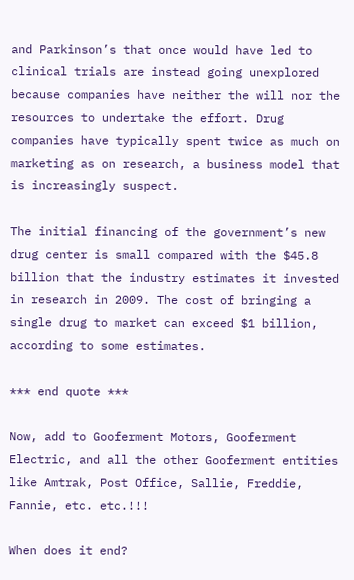and Parkinson’s that once would have led to clinical trials are instead going unexplored because companies have neither the will nor the resources to undertake the effort. Drug companies have typically spent twice as much on marketing as on research, a business model that is increasingly suspect.

The initial financing of the government’s new drug center is small compared with the $45.8 billion that the industry estimates it invested in research in 2009. The cost of bringing a single drug to market can exceed $1 billion, according to some estimates.

*** end quote ***

Now, add to Gooferment Motors, Gooferment Electric, and all the other Gooferment entities like Amtrak, Post Office, Sallie, Freddie, Fannie, etc. etc.!!!

When does it end?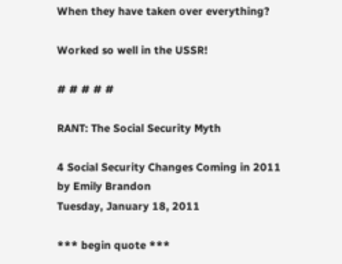When they have taken over everything?

Worked so well in the USSR!

# # # # #

RANT: The Social Security Myth

4 Social Security Changes Coming in 2011
by Emily Brandon
Tuesday, January 18, 2011

*** begin quote ***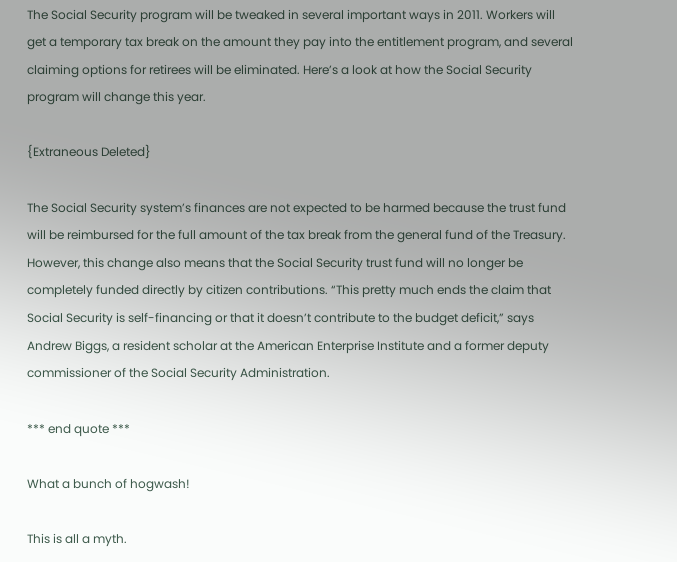The Social Security program will be tweaked in several important ways in 2011. Workers will get a temporary tax break on the amount they pay into the entitlement program, and several claiming options for retirees will be eliminated. Here’s a look at how the Social Security program will change this year.

{Extraneous Deleted}

The Social Security system’s finances are not expected to be harmed because the trust fund will be reimbursed for the full amount of the tax break from the general fund of the Treasury. However, this change also means that the Social Security trust fund will no longer be completely funded directly by citizen contributions. “This pretty much ends the claim that Social Security is self-financing or that it doesn’t contribute to the budget deficit,” says Andrew Biggs, a resident scholar at the American Enterprise Institute and a former deputy commissioner of the Social Security Administration.

*** end quote ***

What a bunch of hogwash!

This is all a myth.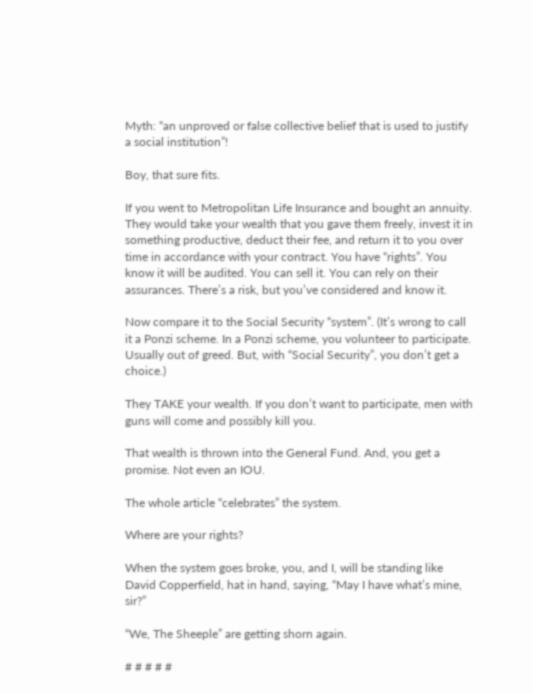Myth: “an unproved or false collective belief that is used to justify a social institution”!

Boy, that sure fits.

If you went to Metropolitan Life Insurance and bought an annuity. They would take your wealth that you gave them freely, invest it in something productive, deduct their fee, and return it to you over time in accordance with your contract. You have “rights”. You know it will be audited. You can sell it. You can rely on their assurances. There’s a risk, but you’ve considered and know it.

Now compare it to the Social Security “system”. (It’s wrong to call it a Ponzi scheme. In a Ponzi scheme, you volunteer to participate. Usually out of greed. But, with “Social Security”, you don’t get a choice.)

They TAKE your wealth. If you don’t want to participate, men with guns will come and possibly kill you.

That wealth is thrown into the General Fund. And, you get a promise. Not even an IOU.

The whole article “celebrates” the system.

Where are your rights?

When the system goes broke, you, and I, will be standing like David Copperfield, hat in hand, saying, “May I have what’s mine, sir?”

“We, The Sheeple” are getting shorn again.

# # # # #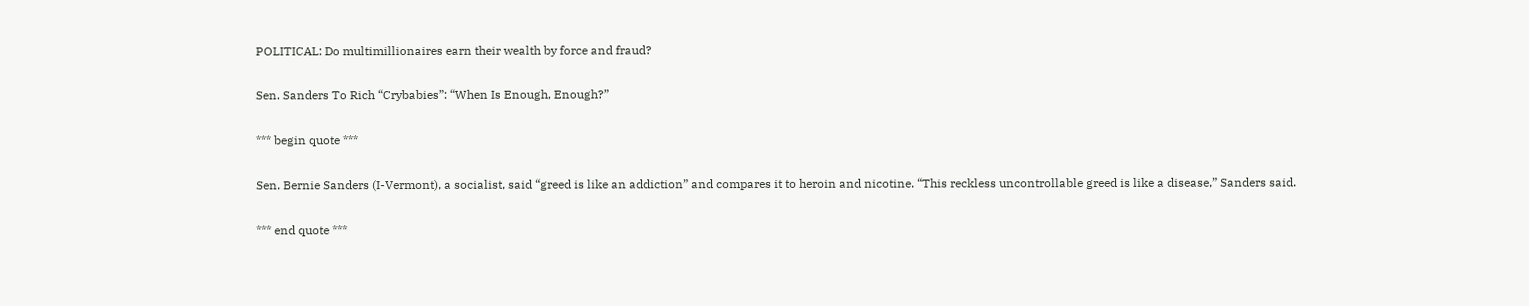POLITICAL: Do multimillionaires earn their wealth by force and fraud?

Sen. Sanders To Rich “Crybabies”: “When Is Enough, Enough?”

*** begin quote ***

Sen. Bernie Sanders (I-Vermont), a socialist, said “greed is like an addiction” and compares it to heroin and nicotine. “This reckless uncontrollable greed is like a disease,” Sanders said.

*** end quote ***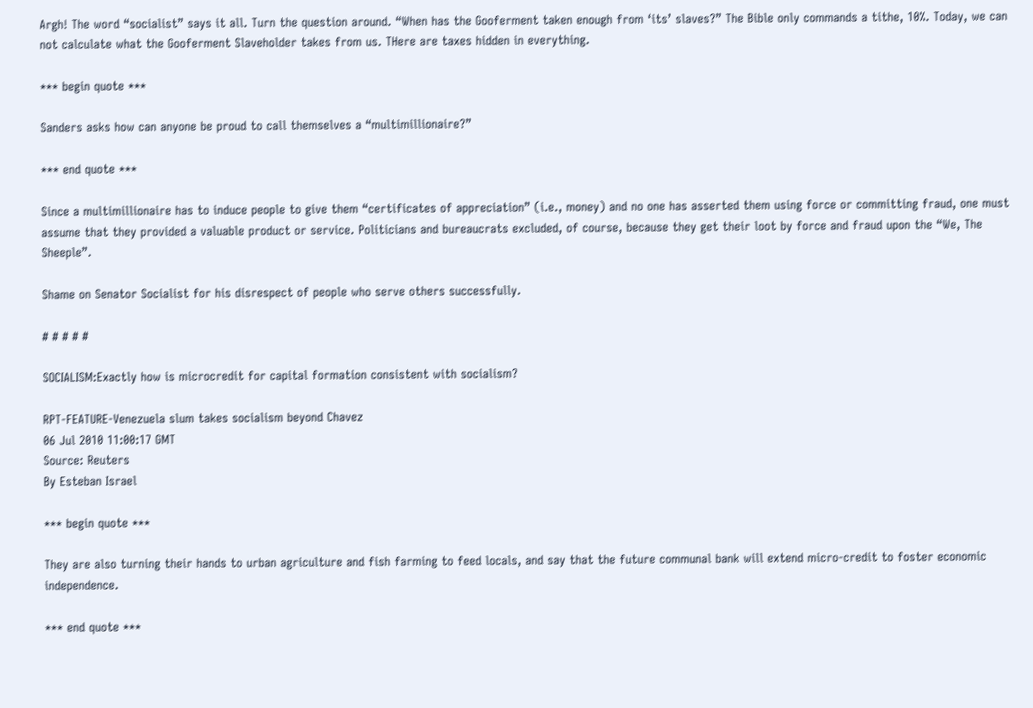Argh! The word “socialist” says it all. Turn the question around. “When has the Gooferment taken enough from ‘its’ slaves?” The Bible only commands a tithe, 10%. Today, we can not calculate what the Gooferment Slaveholder takes from us. THere are taxes hidden in everything.

*** begin quote ***

Sanders asks how can anyone be proud to call themselves a “multimillionaire?”

*** end quote ***

Since a multimillionaire has to induce people to give them “certificates of appreciation” (i.e., money) and no one has asserted them using force or committing fraud, one must assume that they provided a valuable product or service. Politicians and bureaucrats excluded, of course, because they get their loot by force and fraud upon the “We, The Sheeple”.

Shame on Senator Socialist for his disrespect of people who serve others successfully.

# # # # #

SOCIALISM:Exactly how is microcredit for capital formation consistent with socialism?

RPT-FEATURE-Venezuela slum takes socialism beyond Chavez
06 Jul 2010 11:00:17 GMT
Source: Reuters
By Esteban Israel

*** begin quote ***

They are also turning their hands to urban agriculture and fish farming to feed locals, and say that the future communal bank will extend micro-credit to foster economic independence.

*** end quote ***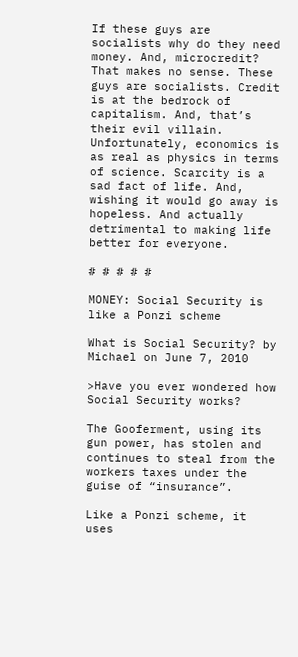If these guys are socialists why do they need money. And, microcredit? That makes no sense. These guys are socialists. Credit is at the bedrock of capitalism. And, that’s their evil villain. Unfortunately, economics is as real as physics in terms of science. Scarcity is a sad fact of life. And, wishing it would go away is hopeless. And actually detrimental to making life better for everyone.

# # # # #

MONEY: Social Security is like a Ponzi scheme

What is Social Security? by Michael on June 7, 2010

>Have you ever wondered how Social Security works?

The Gooferment, using its gun power, has stolen and continues to steal from the workers taxes under the guise of “insurance”.

Like a Ponzi scheme, it uses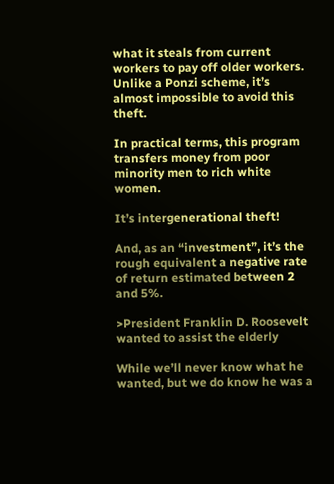what it steals from current workers to pay off older workers. Unlike a Ponzi scheme, it’s almost impossible to avoid this theft.

In practical terms, this program transfers money from poor minority men to rich white women.

It’s intergenerational theft!

And, as an “investment”, it’s the rough equivalent a negative rate of return estimated between 2 and 5%.

>President Franklin D. Roosevelt wanted to assist the elderly

While we’ll never know what he wanted, but we do know he was a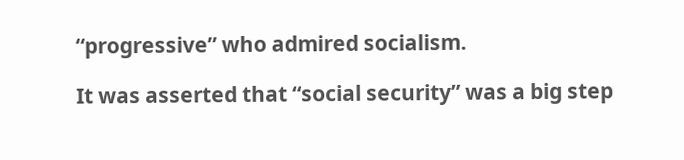“progressive” who admired socialism.

It was asserted that “social security” was a big step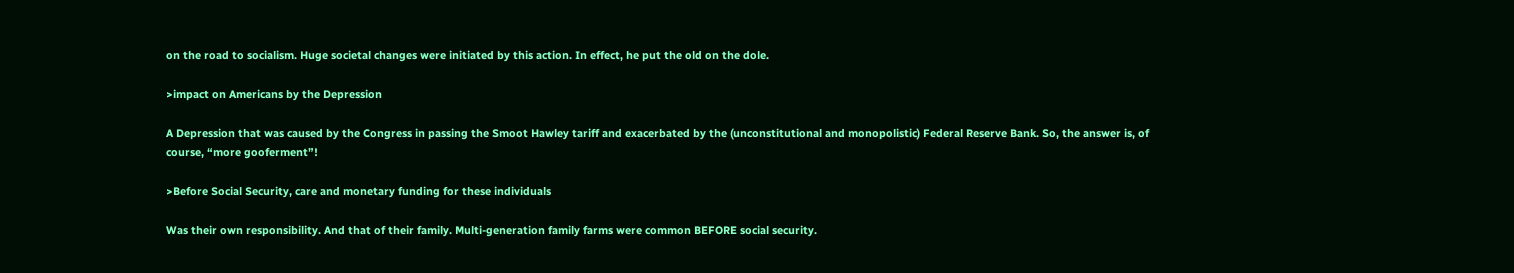on the road to socialism. Huge societal changes were initiated by this action. In effect, he put the old on the dole.

>impact on Americans by the Depression

A Depression that was caused by the Congress in passing the Smoot Hawley tariff and exacerbated by the (unconstitutional and monopolistic) Federal Reserve Bank. So, the answer is, of course, “more gooferment”!

>Before Social Security, care and monetary funding for these individuals

Was their own responsibility. And that of their family. Multi-generation family farms were common BEFORE social security.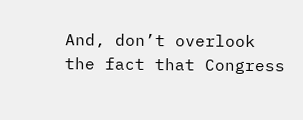And, don’t overlook the fact that Congress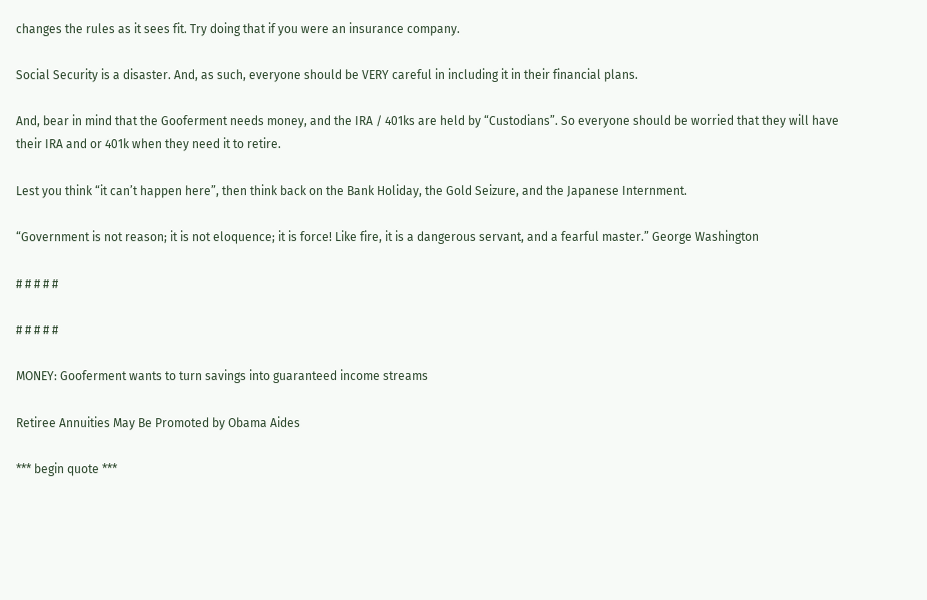changes the rules as it sees fit. Try doing that if you were an insurance company.

Social Security is a disaster. And, as such, everyone should be VERY careful in including it in their financial plans.

And, bear in mind that the Gooferment needs money, and the IRA / 401ks are held by “Custodians”. So everyone should be worried that they will have their IRA and or 401k when they need it to retire.

Lest you think “it can’t happen here”, then think back on the Bank Holiday, the Gold Seizure, and the Japanese Internment.

“Government is not reason; it is not eloquence; it is force! Like fire, it is a dangerous servant, and a fearful master.” George Washington

# # # # #

# # # # #

MONEY: Gooferment wants to turn savings into guaranteed income streams

Retiree Annuities May Be Promoted by Obama Aides

*** begin quote ***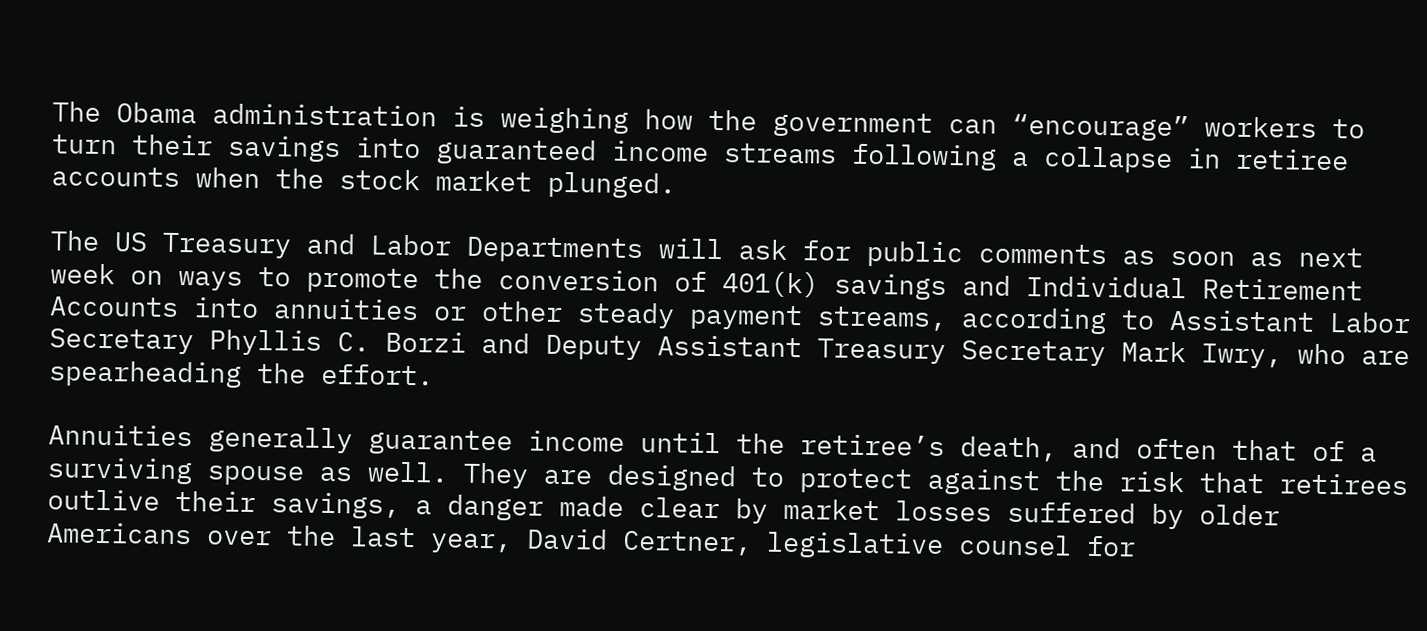The Obama administration is weighing how the government can “encourage” workers to turn their savings into guaranteed income streams following a collapse in retiree accounts when the stock market plunged.

The US Treasury and Labor Departments will ask for public comments as soon as next week on ways to promote the conversion of 401(k) savings and Individual Retirement Accounts into annuities or other steady payment streams, according to Assistant Labor Secretary Phyllis C. Borzi and Deputy Assistant Treasury Secretary Mark Iwry, who are spearheading the effort.

Annuities generally guarantee income until the retiree’s death, and often that of a surviving spouse as well. They are designed to protect against the risk that retirees outlive their savings, a danger made clear by market losses suffered by older Americans over the last year, David Certner, legislative counsel for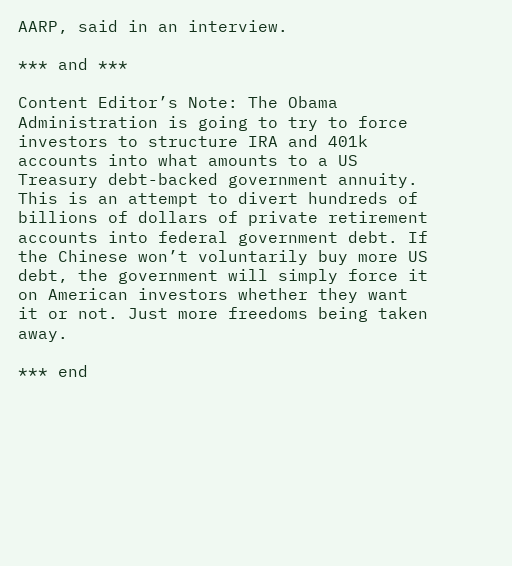AARP, said in an interview.

*** and ***

Content Editor’s Note: The Obama Administration is going to try to force investors to structure IRA and 401k accounts into what amounts to a US Treasury debt-backed government annuity. This is an attempt to divert hundreds of billions of dollars of private retirement accounts into federal government debt. If the Chinese won’t voluntarily buy more US debt, the government will simply force it on American investors whether they want it or not. Just more freedoms being taken away.

*** end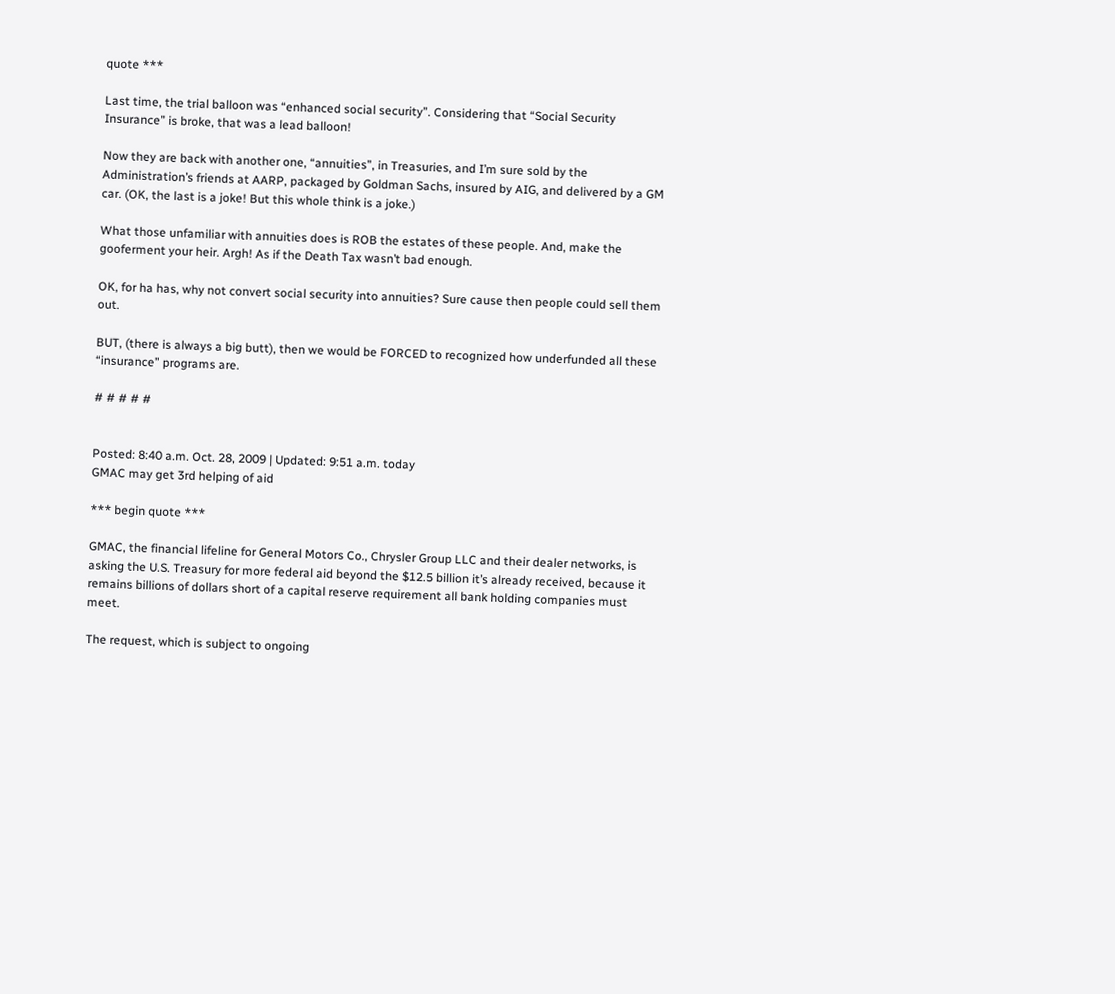quote ***

Last time, the trial balloon was “enhanced social security”. Considering that “Social Security Insurance” is broke, that was a lead balloon!

Now they are back with another one, “annuities”, in Treasuries, and I’m sure sold by the Administration’s friends at AARP, packaged by Goldman Sachs, insured by AIG, and delivered by a GM car. (OK, the last is a joke! But this whole think is a joke.)

What those unfamiliar with annuities does is ROB the estates of these people. And, make the gooferment your heir. Argh! As if the Death Tax wasn’t bad enough.

OK, for ha has, why not convert social security into annuities? Sure cause then people could sell them out.

BUT, (there is always a big butt), then we would be FORCED to recognized how underfunded all these “insurance” programs are.

# # # # #


Posted: 8:40 a.m. Oct. 28, 2009 | Updated: 9:51 a.m. today
GMAC may get 3rd helping of aid

*** begin quote ***

GMAC, the financial lifeline for General Motors Co., Chrysler Group LLC and their dealer networks, is asking the U.S. Treasury for more federal aid beyond the $12.5 billion it’s already received, because it remains billions of dollars short of a capital reserve requirement all bank holding companies must meet.

The request, which is subject to ongoing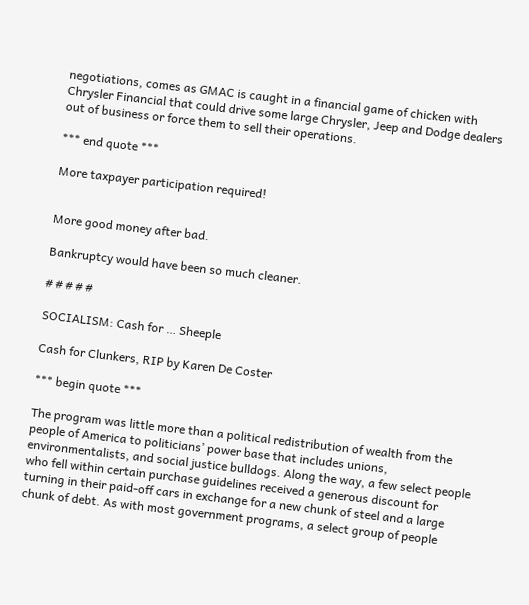negotiations, comes as GMAC is caught in a financial game of chicken with Chrysler Financial that could drive some large Chrysler, Jeep and Dodge dealers out of business or force them to sell their operations.

*** end quote ***

More taxpayer participation required!


More good money after bad.

Bankruptcy would have been so much cleaner.

# # # # #

SOCIALISM: Cash for … Sheeple

Cash for Clunkers, RIP by Karen De Coster

*** begin quote ***

The program was little more than a political redistribution of wealth from the people of America to politicians’ power base that includes unions, environmentalists, and social justice bulldogs. Along the way, a few select people who fell within certain purchase guidelines received a generous discount for turning in their paid-off cars in exchange for a new chunk of steel and a large chunk of debt. As with most government programs, a select group of people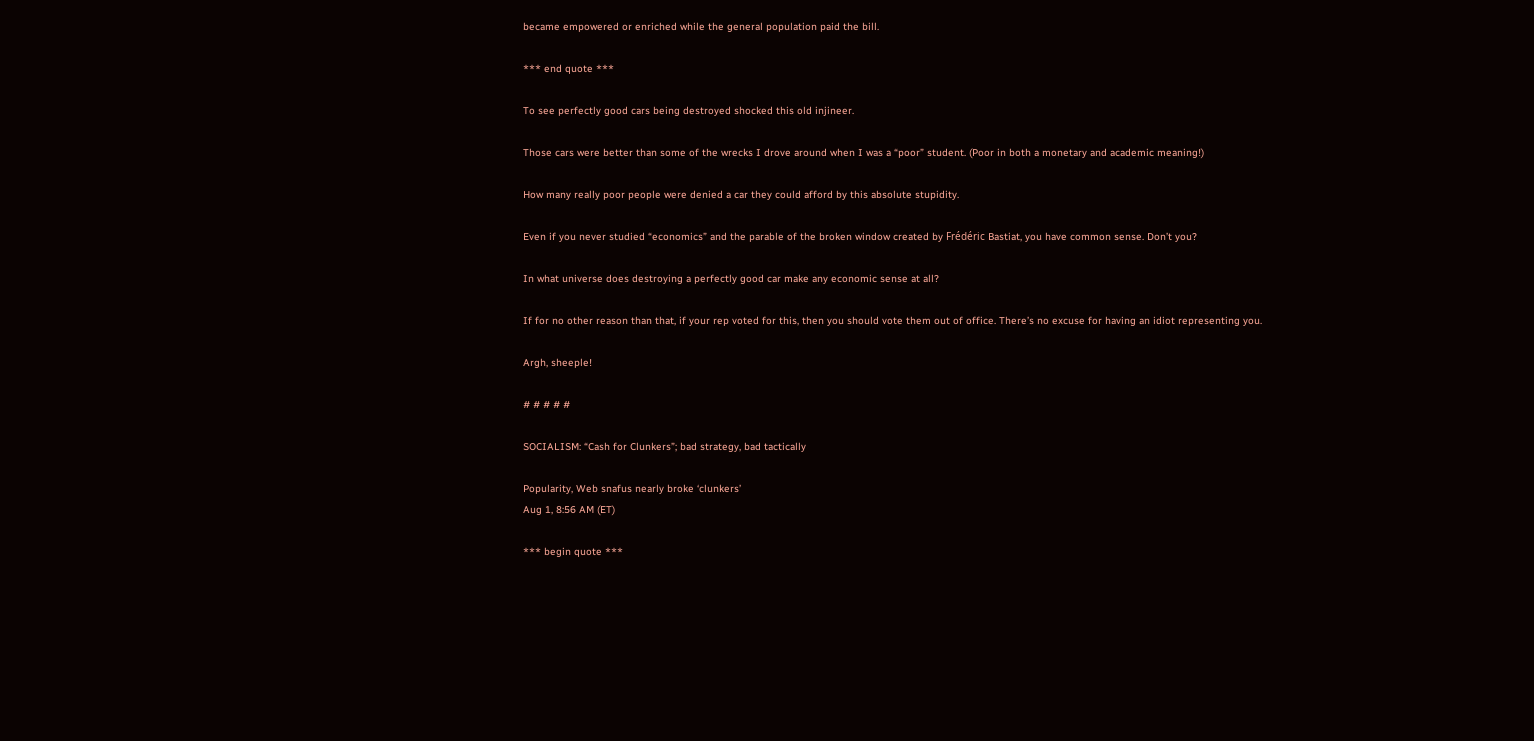became empowered or enriched while the general population paid the bill.

*** end quote ***

To see perfectly good cars being destroyed shocked this old injineer.

Those cars were better than some of the wrecks I drove around when I was a “poor” student. (Poor in both a monetary and academic meaning!)

How many really poor people were denied a car they could afford by this absolute stupidity.

Even if you never studied “economics” and the parable of the broken window created by Frédéric Bastiat, you have common sense. Don’t you?

In what universe does destroying a perfectly good car make any economic sense at all?

If for no other reason than that, if your rep voted for this, then you should vote them out of office. There’s no excuse for having an idiot representing you.

Argh, sheeple!

# # # # #

SOCIALISM: “Cash for Clunkers”; bad strategy, bad tactically

Popularity, Web snafus nearly broke ‘clunkers’
Aug 1, 8:56 AM (ET)

*** begin quote ***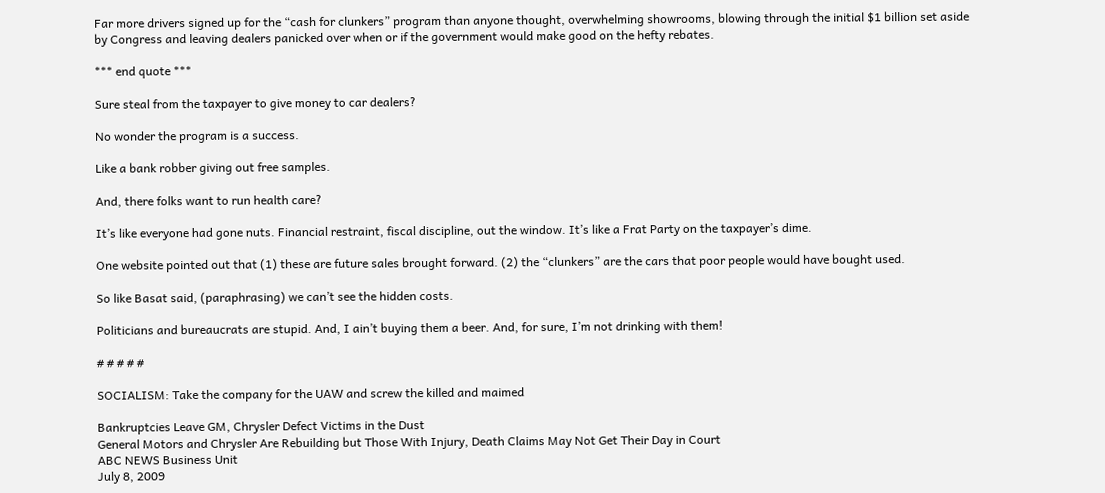Far more drivers signed up for the “cash for clunkers” program than anyone thought, overwhelming showrooms, blowing through the initial $1 billion set aside by Congress and leaving dealers panicked over when or if the government would make good on the hefty rebates.

*** end quote ***

Sure steal from the taxpayer to give money to car dealers?

No wonder the program is a success.

Like a bank robber giving out free samples.

And, there folks want to run health care?

It’s like everyone had gone nuts. Financial restraint, fiscal discipline, out the window. It’s like a Frat Party on the taxpayer’s dime.

One website pointed out that (1) these are future sales brought forward. (2) the “clunkers” are the cars that poor people would have bought used.

So like Basat said, (paraphrasing) we can’t see the hidden costs.

Politicians and bureaucrats are stupid. And, I ain’t buying them a beer. And, for sure, I’m not drinking with them!

# # # # #

SOCIALISM: Take the company for the UAW and screw the killed and maimed

Bankruptcies Leave GM, Chrysler Defect Victims in the Dust
General Motors and Chrysler Are Rebuilding but Those With Injury, Death Claims May Not Get Their Day in Court
ABC NEWS Business Unit
July 8, 2009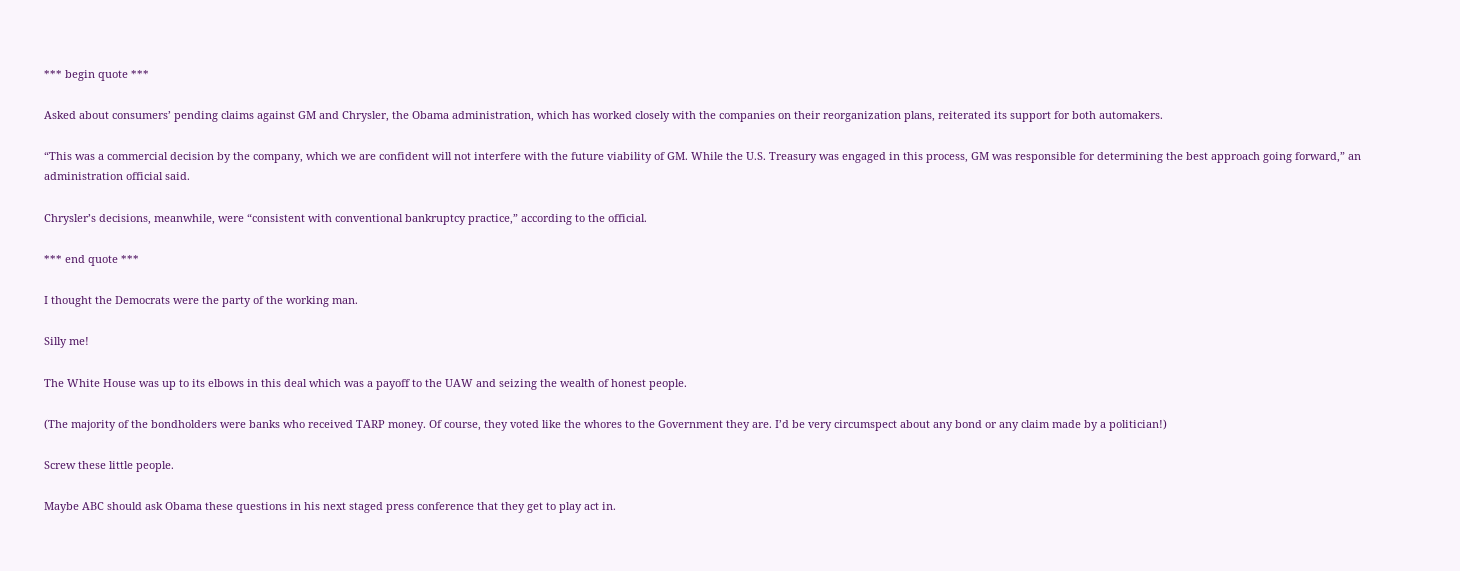*** begin quote ***

Asked about consumers’ pending claims against GM and Chrysler, the Obama administration, which has worked closely with the companies on their reorganization plans, reiterated its support for both automakers.

“This was a commercial decision by the company, which we are confident will not interfere with the future viability of GM. While the U.S. Treasury was engaged in this process, GM was responsible for determining the best approach going forward,” an administration official said.

Chrysler’s decisions, meanwhile, were “consistent with conventional bankruptcy practice,” according to the official.

*** end quote ***

I thought the Democrats were the party of the working man.

Silly me!

The White House was up to its elbows in this deal which was a payoff to the UAW and seizing the wealth of honest people.

(The majority of the bondholders were banks who received TARP money. Of course, they voted like the whores to the Government they are. I’d be very circumspect about any bond or any claim made by a politician!)

Screw these little people.

Maybe ABC should ask Obama these questions in his next staged press conference that they get to play act in.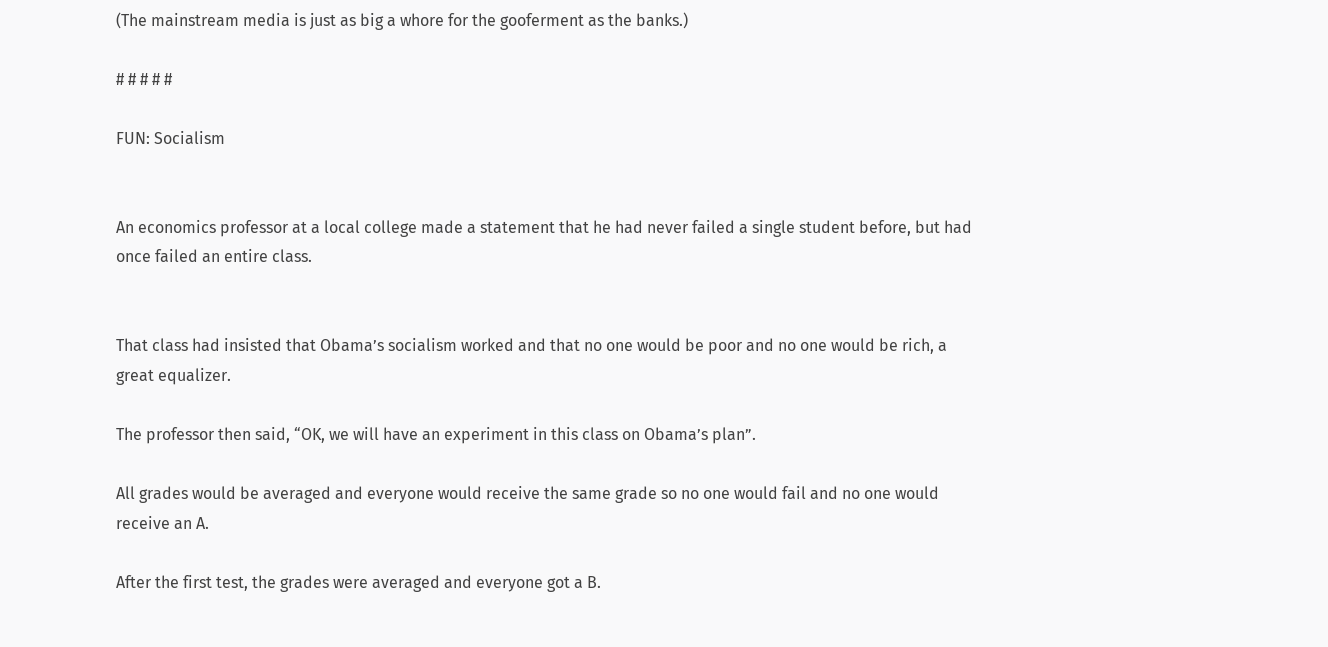(The mainstream media is just as big a whore for the gooferment as the banks.)

# # # # #

FUN: Socialism


An economics professor at a local college made a statement that he had never failed a single student before, but had once failed an entire class.


That class had insisted that Obama’s socialism worked and that no one would be poor and no one would be rich, a great equalizer.

The professor then said, “OK, we will have an experiment in this class on Obama’s plan”.

All grades would be averaged and everyone would receive the same grade so no one would fail and no one would receive an A.

After the first test, the grades were averaged and everyone got a B.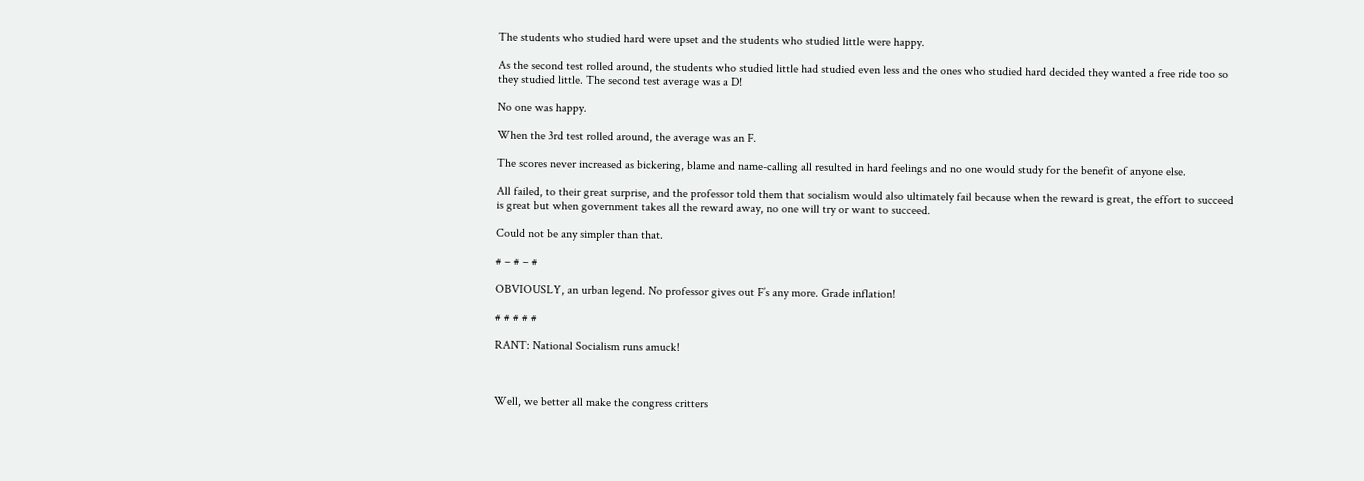The students who studied hard were upset and the students who studied little were happy.

As the second test rolled around, the students who studied little had studied even less and the ones who studied hard decided they wanted a free ride too so they studied little. The second test average was a D!

No one was happy.

When the 3rd test rolled around, the average was an F.

The scores never increased as bickering, blame and name-calling all resulted in hard feelings and no one would study for the benefit of anyone else.

All failed, to their great surprise, and the professor told them that socialism would also ultimately fail because when the reward is great, the effort to succeed is great but when government takes all the reward away, no one will try or want to succeed.

Could not be any simpler than that.

# – # – #

OBVIOUSLY, an urban legend. No professor gives out F’s any more. Grade inflation!

# # # # #

RANT: National Socialism runs amuck!



Well, we better all make the congress critters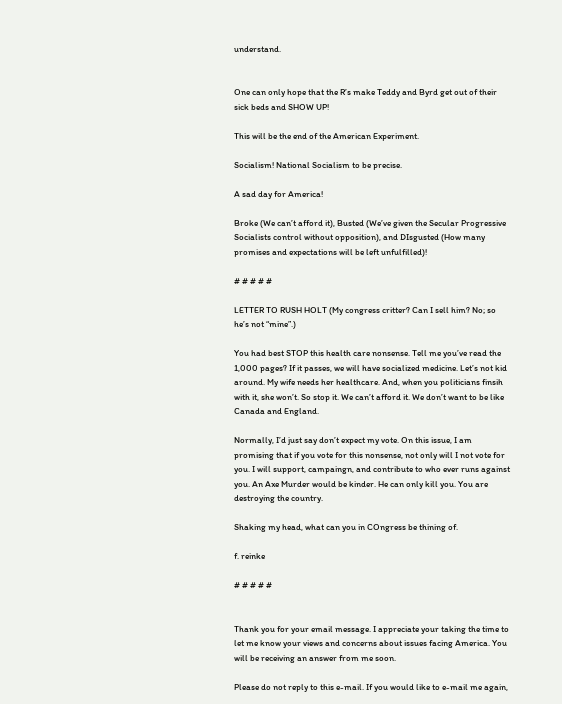understand.


One can only hope that the R’s make Teddy and Byrd get out of their sick beds and SHOW UP!

This will be the end of the American Experiment.

Socialism! National Socialism to be precise.

A sad day for America!

Broke (We can’t afford it), Busted (We’ve given the Secular Progressive Socialists control without opposition), and DIsgusted (How many promises and expectations will be left unfulfilled)!

# # # # #

LETTER TO RUSH HOLT (My congress critter? Can I sell him? No; so he’s not “mine”.)

You had best STOP this health care nonsense. Tell me you’ve read the 1,000 pages? If it passes, we will have socialized medicine. Let’s not kid around. My wife needs her healthcare. And, when you politicians finsih with it, she won’t. So stop it. We can’t afford it. We don’t want to be like Canada and England.

Normally, I’d just say don’t expect my vote. On this issue, I am promising that if you vote for this nonsense, not only will I not vote for you. I will support, campaingn, and contribute to who ever runs against you. An Axe Murder would be kinder. He can only kill you. You are destroying the country.

Shaking my head, what can you in COngress be thining of.

f. reinke

# # # # #


Thank you for your email message. I appreciate your taking the time to let me know your views and concerns about issues facing America. You will be receiving an answer from me soon.

Please do not reply to this e-mail. If you would like to e-mail me again,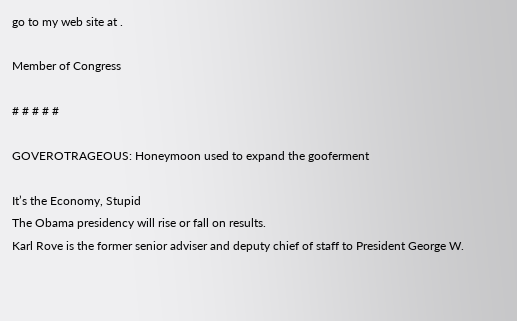go to my web site at .

Member of Congress

# # # # #

GOVEROTRAGEOUS: Honeymoon used to expand the gooferment

It’s the Economy, Stupid
The Obama presidency will rise or fall on results.
Karl Rove is the former senior adviser and deputy chief of staff to President George W.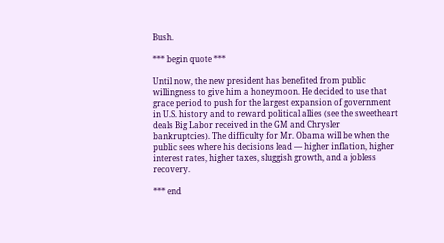Bush.

*** begin quote ***

Until now, the new president has benefited from public willingness to give him a honeymoon. He decided to use that grace period to push for the largest expansion of government in U.S. history and to reward political allies (see the sweetheart deals Big Labor received in the GM and Chrysler bankruptcies). The difficulty for Mr. Obama will be when the public sees where his decisions lead — higher inflation, higher interest rates, higher taxes, sluggish growth, and a jobless recovery.

*** end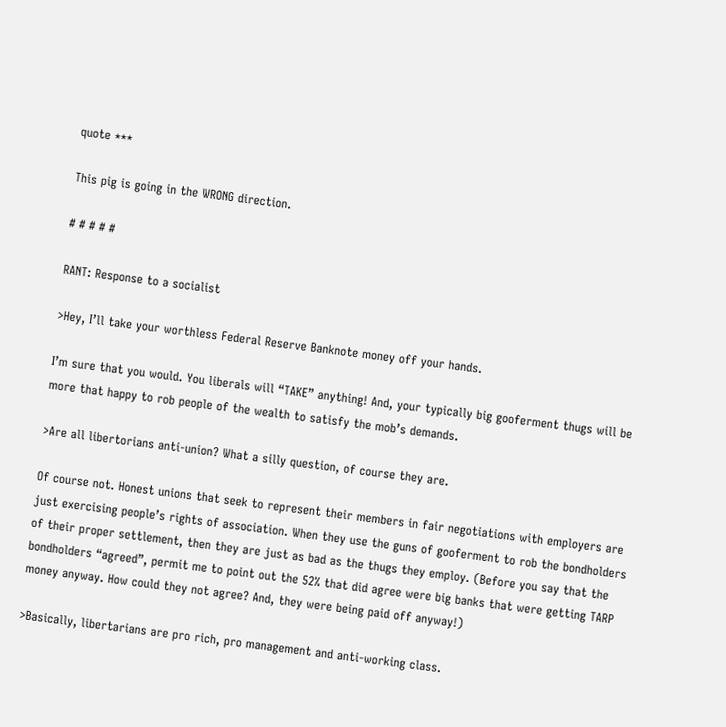quote ***

This pig is going in the WRONG direction.

# # # # #

RANT: Response to a socialist

>Hey, I’ll take your worthless Federal Reserve Banknote money off your hands.

I’m sure that you would. You liberals will “TAKE” anything! And, your typically big gooferment thugs will be more that happy to rob people of the wealth to satisfy the mob’s demands.

>Are all libertorians anti-union? What a silly question, of course they are.

Of course not. Honest unions that seek to represent their members in fair negotiations with employers are just exercising people’s rights of association. When they use the guns of gooferment to rob the bondholders of their proper settlement, then they are just as bad as the thugs they employ. (Before you say that the bondholders “agreed”, permit me to point out the 52% that did agree were big banks that were getting TARP money anyway. How could they not agree? And, they were being paid off anyway!)

>Basically, libertarians are pro rich, pro management and anti-working class.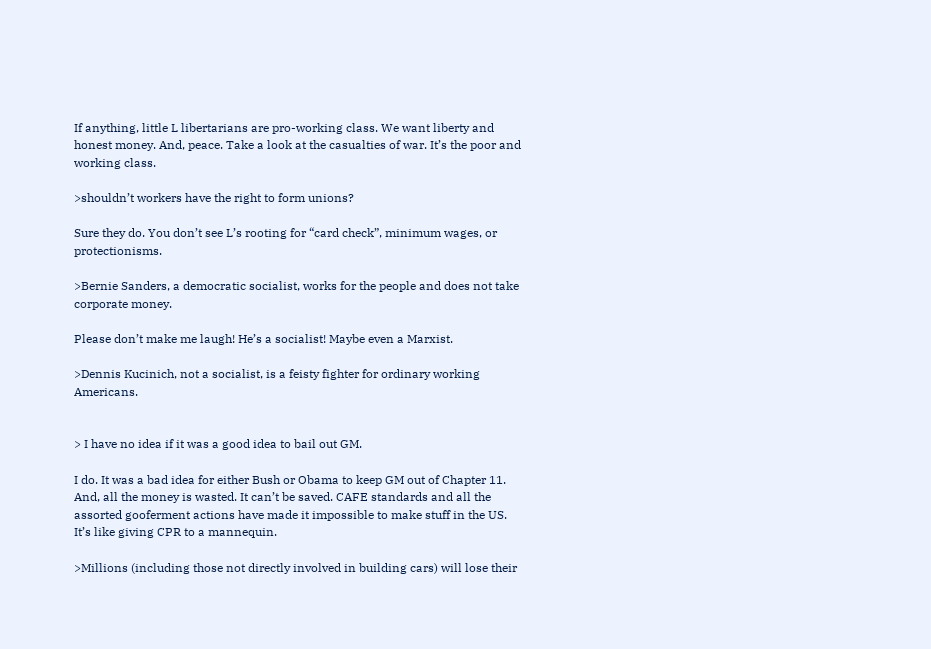If anything, little L libertarians are pro-working class. We want liberty and honest money. And, peace. Take a look at the casualties of war. It’s the poor and working class.

>shouldn’t workers have the right to form unions?

Sure they do. You don’t see L’s rooting for “card check”, minimum wages, or protectionisms.

>Bernie Sanders, a democratic socialist, works for the people and does not take corporate money.

Please don’t make me laugh! He’s a socialist! Maybe even a Marxist.

>Dennis Kucinich, not a socialist, is a feisty fighter for ordinary working Americans.


> I have no idea if it was a good idea to bail out GM.

I do. It was a bad idea for either Bush or Obama to keep GM out of Chapter 11. And, all the money is wasted. It can’t be saved. CAFE standards and all the assorted gooferment actions have made it impossible to make stuff in the US. It’s like giving CPR to a mannequin.

>Millions (including those not directly involved in building cars) will lose their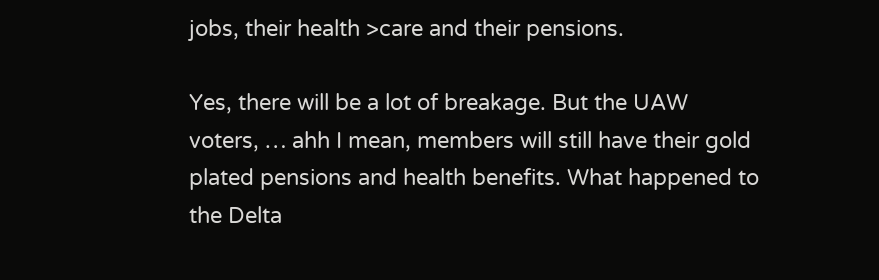jobs, their health >care and their pensions.

Yes, there will be a lot of breakage. But the UAW voters, … ahh I mean, members will still have their gold plated pensions and health benefits. What happened to the Delta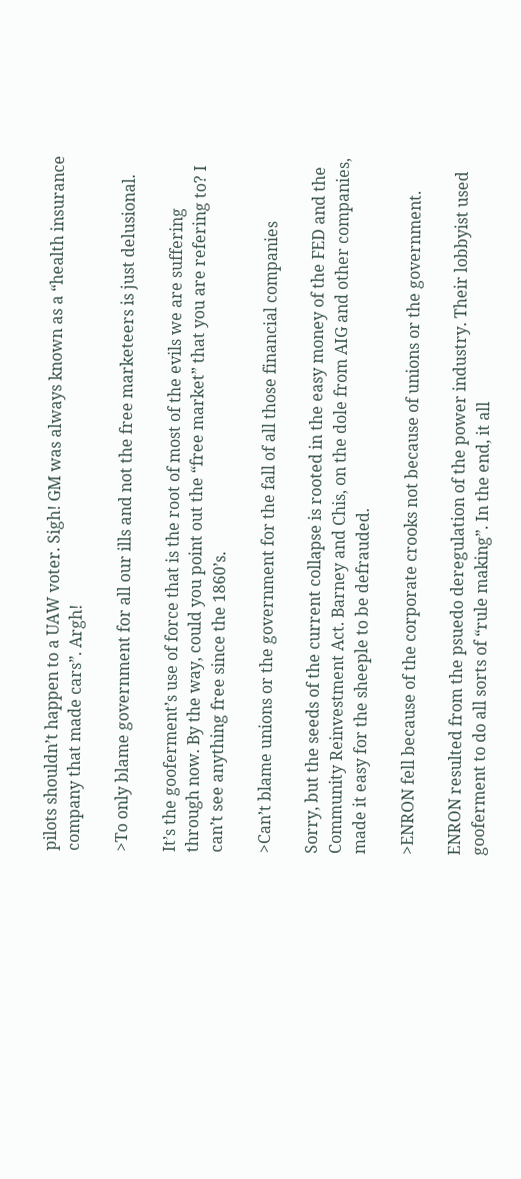pilots shouldn’t happen to a UAW voter. Sigh! GM was always known as a “health insurance company that made cars”. Argh!

>To only blame government for all our ills and not the free marketeers is just delusional.

It’s the gooferment’s use of force that is the root of most of the evils we are suffering through now. By the way, could you point out the “free market” that you are refering to? I can’t see anything free since the 1860’s.

>Can’t blame unions or the government for the fall of all those financial companies

Sorry, but the seeds of the current collapse is rooted in the easy money of the FED and the Community Reinvestment Act. Barney and Chis, on the dole from AIG and other companies, made it easy for the sheeple to be defrauded.

>ENRON fell because of the corporate crooks not because of unions or the government.

ENRON resulted from the psuedo deregulation of the power industry. Their lobbyist used gooferment to do all sorts of “rule making”. In the end, it all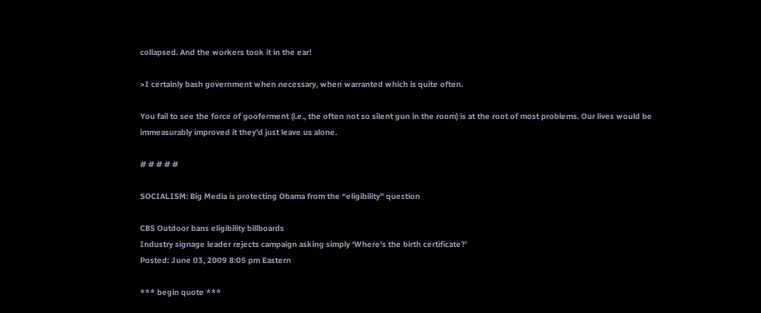collapsed. And the workers took it in the ear!

>I certainly bash government when necessary, when warranted which is quite often.

You fail to see the force of gooferment (i.e., the often not so silent gun in the room) is at the root of most problems. Our lives would be immeasurably improved it they’d just leave us alone.

# # # # #

SOCIALISM: Big Media is protecting Obama from the “eligibility” question

CBS Outdoor bans eligibility billboards
Industry signage leader rejects campaign asking simply ‘Where’s the birth certificate?’
Posted: June 03, 2009 8:05 pm Eastern

*** begin quote ***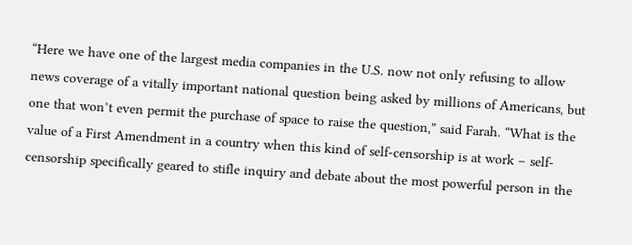“Here we have one of the largest media companies in the U.S. now not only refusing to allow news coverage of a vitally important national question being asked by millions of Americans, but one that won’t even permit the purchase of space to raise the question,” said Farah. “What is the value of a First Amendment in a country when this kind of self-censorship is at work – self-censorship specifically geared to stifle inquiry and debate about the most powerful person in the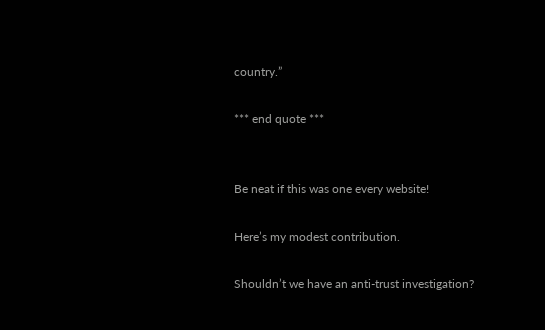country.”

*** end quote ***


Be neat if this was one every website!

Here’s my modest contribution.

Shouldn’t we have an anti-trust investigation?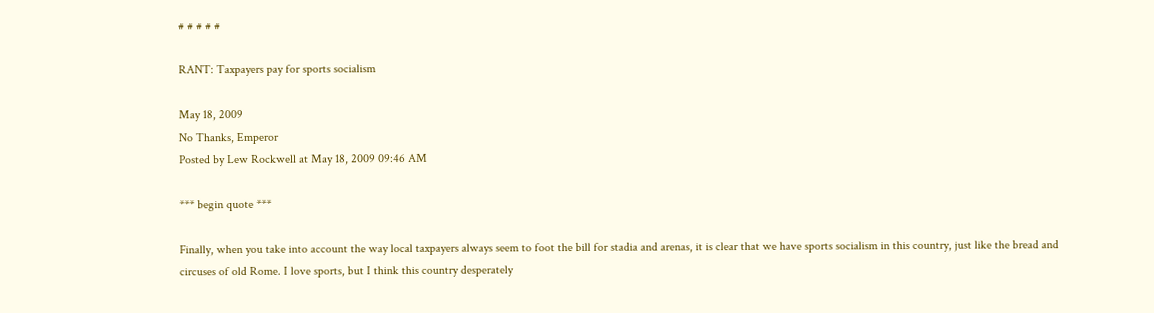# # # # #

RANT: Taxpayers pay for sports socialism

May 18, 2009
No Thanks, Emperor
Posted by Lew Rockwell at May 18, 2009 09:46 AM

*** begin quote ***

Finally, when you take into account the way local taxpayers always seem to foot the bill for stadia and arenas, it is clear that we have sports socialism in this country, just like the bread and circuses of old Rome. I love sports, but I think this country desperately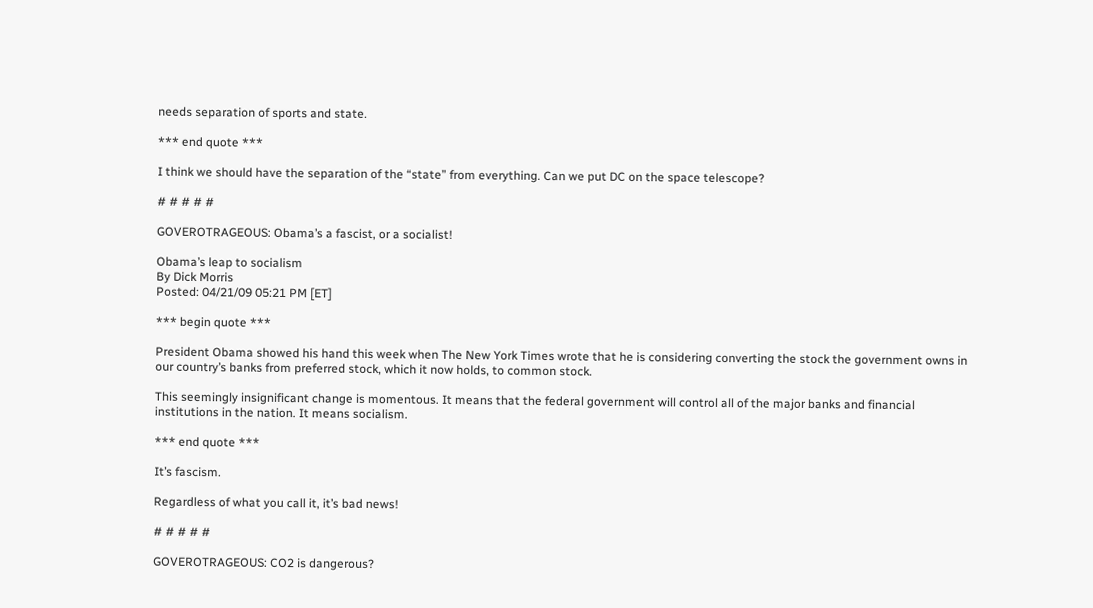needs separation of sports and state.

*** end quote ***

I think we should have the separation of the “state” from everything. Can we put DC on the space telescope?

# # # # #

GOVEROTRAGEOUS: Obama’s a fascist, or a socialist!

Obama’s leap to socialism
By Dick Morris
Posted: 04/21/09 05:21 PM [ET]

*** begin quote ***

President Obama showed his hand this week when The New York Times wrote that he is considering converting the stock the government owns in our country’s banks from preferred stock, which it now holds, to common stock.

This seemingly insignificant change is momentous. It means that the federal government will control all of the major banks and financial institutions in the nation. It means socialism.

*** end quote ***

It’s fascism.

Regardless of what you call it, it’s bad news!

# # # # #

GOVEROTRAGEOUS: CO2 is dangerous?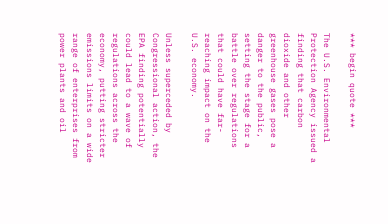*** begin quote ***

The U.S. Environmental Protection Agency issued a finding that carbon dioxide and other greenhouse gases pose a danger to the public, setting the stage for a battle over regulations that could have far-reaching impact on the U.S. economy.

Unless superceded by Congressional action, the EPA finding potentially could lead to a wave of regulations across the economy, putting stricter emissions limits on a wide range of enterprises from power plants and oil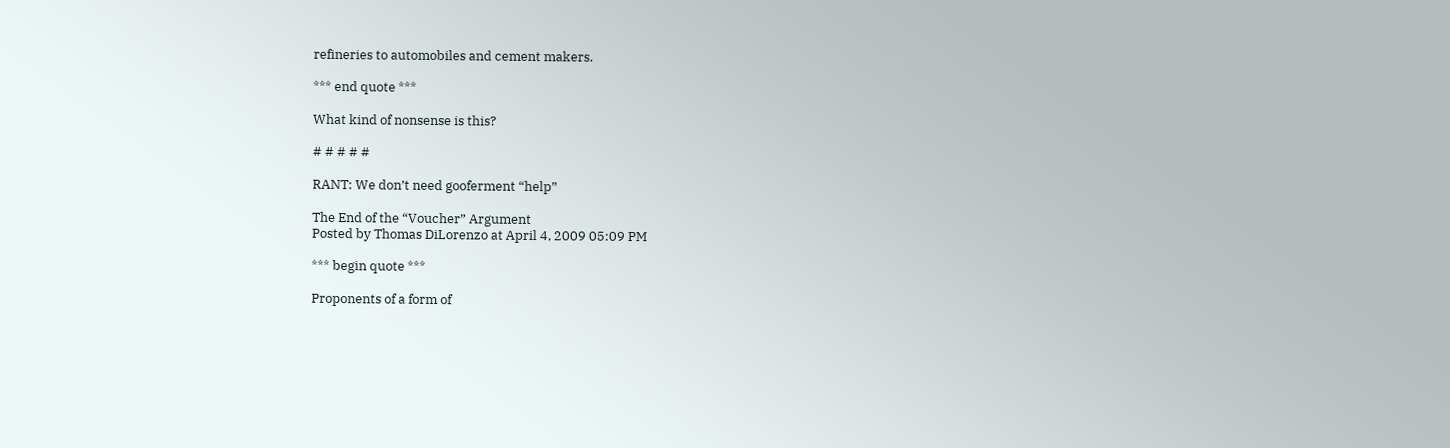refineries to automobiles and cement makers.

*** end quote ***

What kind of nonsense is this?

# # # # #

RANT: We don’t need gooferment “help”

The End of the “Voucher” Argument
Posted by Thomas DiLorenzo at April 4, 2009 05:09 PM

*** begin quote ***

Proponents of a form of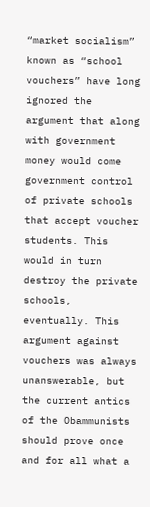“market socialism” known as “school vouchers” have long ignored the argument that along with government money would come government control of private schools that accept voucher students. This would in turn destroy the private schools, eventually. This argument against vouchers was always unanswerable, but the current antics of the Obammunists should prove once and for all what a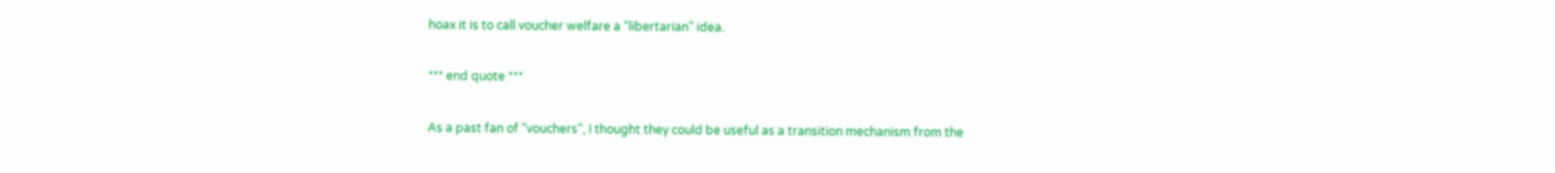hoax it is to call voucher welfare a “libertarian” idea.

*** end quote ***

As a past fan of “vouchers”, I thought they could be useful as a transition mechanism from the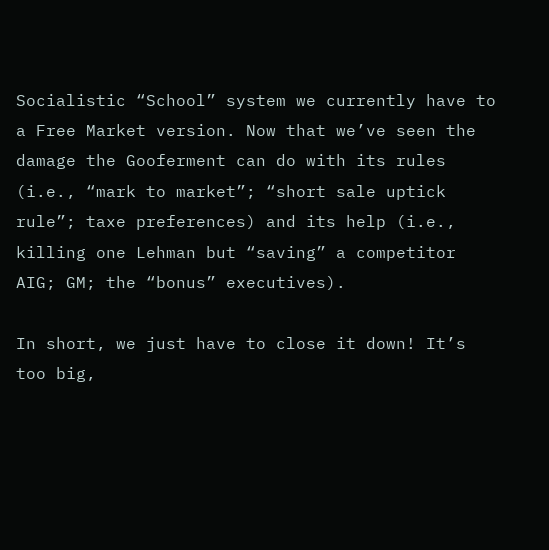Socialistic “School” system we currently have to a Free Market version. Now that we’ve seen the damage the Gooferment can do with its rules (i.e., “mark to market”; “short sale uptick rule”; taxe preferences) and its help (i.e., killing one Lehman but “saving” a competitor AIG; GM; the “bonus” executives).

In short, we just have to close it down! It’s too big,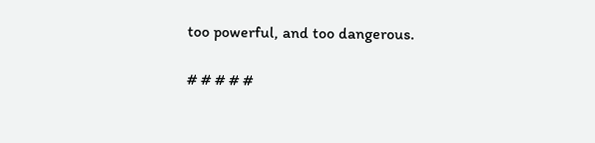too powerful, and too dangerous.

# # # # #